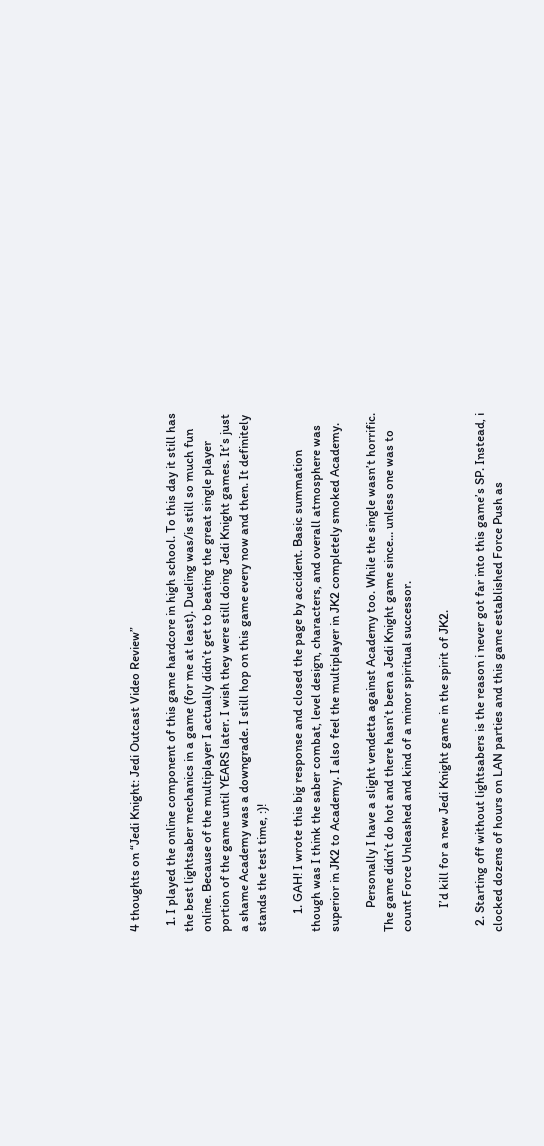4 thoughts on “Jedi Knight: Jedi Outcast Video Review”

  1. I played the online component of this game hardcore in high school. To this day it still has the best lightsaber mechanics in a game (for me at least). Dueling was/is still so much fun online. Because of the multiplayer I actually didn’t get to beating the great single player portion of the game until YEARS later. I wish they were still doing Jedi Knight games. It’s just a shame Academy was a downgrade. I still hop on this game every now and then. It definitely stands the test time, :)!

      1. GAH! I wrote this big response and closed the page by accident. Basic summation though was I think the saber combat, level design, characters, and overall atmosphere was superior in JK2 to Academy. I also feel the multiplayer in JK2 completely smoked Academy.

        Personally I have a slight vendetta against Academy too. While the single wasn’t horrific. The game didn’t do hot and there hasn’t been a Jedi Knight game since… unless one was to count Force Unleashed and kind of a minor spiritual successor.

        I’d kill for a new Jedi Knight game in the spirit of JK2.

  2. Starting off without lightsabers is the reason i never got far into this game’s SP. Instead, i clocked dozens of hours on LAN parties and this game established Force Push as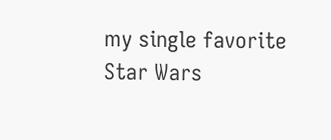my single favorite Star Wars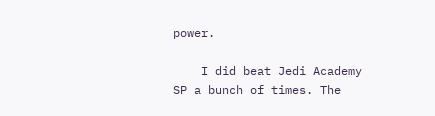power.

    I did beat Jedi Academy SP a bunch of times. The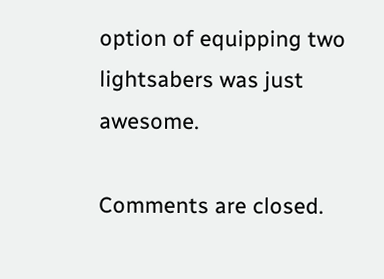option of equipping two lightsabers was just awesome.

Comments are closed.